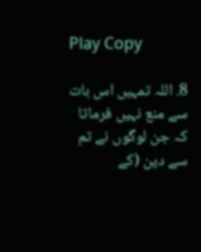Play Copy

8. اللہ تمہیں اس بات سے منع نہیں فرماتا کہ جن لوگوں نے تم سے دین (کے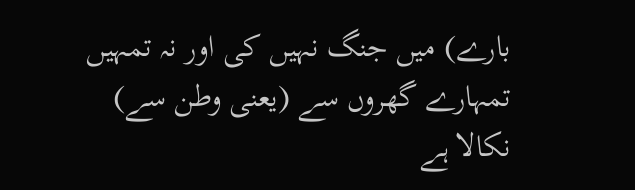بارے) میں جنگ نہیں کی اور نہ تمہیں تمہارے گھروں سے (یعنی وطن سے) نکالا ہے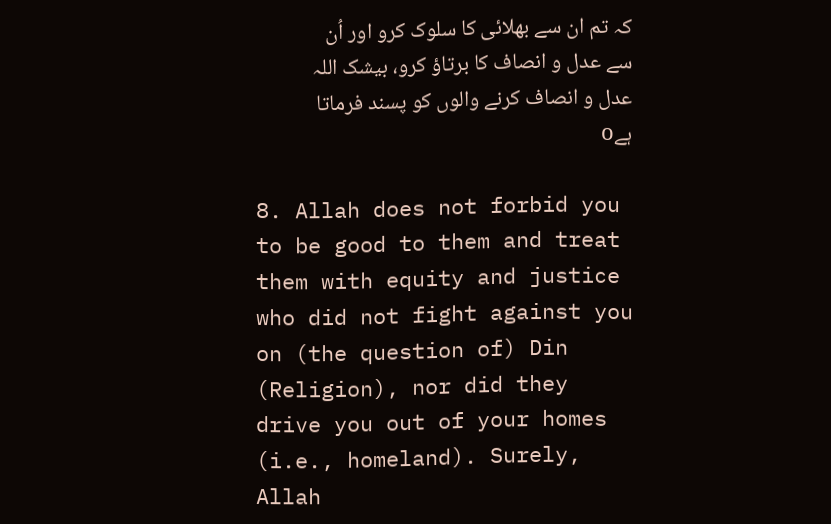کہ تم ان سے بھلائی کا سلوک کرو اور اُن سے عدل و انصاف کا برتاؤ کرو، بیشک اللہ عدل و انصاف کرنے والوں کو پسند فرماتا ہےo

8. Allah does not forbid you to be good to them and treat them with equity and justice who did not fight against you on (the question of) Din (Religion), nor did they drive you out of your homes (i.e., homeland). Surely, Allah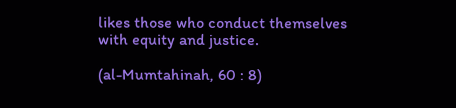likes those who conduct themselves with equity and justice.

(al-Mumtahinah, 60 : 8)